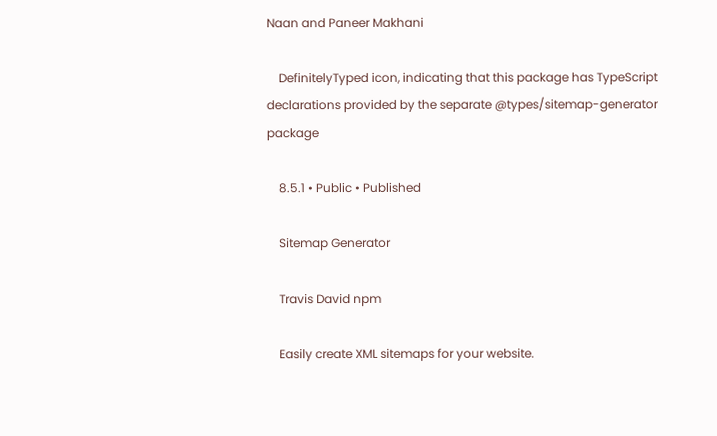Naan and Paneer Makhani

    DefinitelyTyped icon, indicating that this package has TypeScript declarations provided by the separate @types/sitemap-generator package

    8.5.1 • Public • Published

    Sitemap Generator

    Travis David npm

    Easily create XML sitemaps for your website.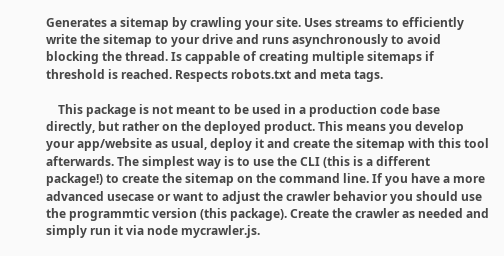Generates a sitemap by crawling your site. Uses streams to efficiently write the sitemap to your drive and runs asynchronously to avoid blocking the thread. Is cappable of creating multiple sitemaps if threshold is reached. Respects robots.txt and meta tags.

    This package is not meant to be used in a production code base directly, but rather on the deployed product. This means you develop your app/website as usual, deploy it and create the sitemap with this tool afterwards. The simplest way is to use the CLI (this is a different package!) to create the sitemap on the command line. If you have a more advanced usecase or want to adjust the crawler behavior you should use the programmtic version (this package). Create the crawler as needed and simply run it via node mycrawler.js.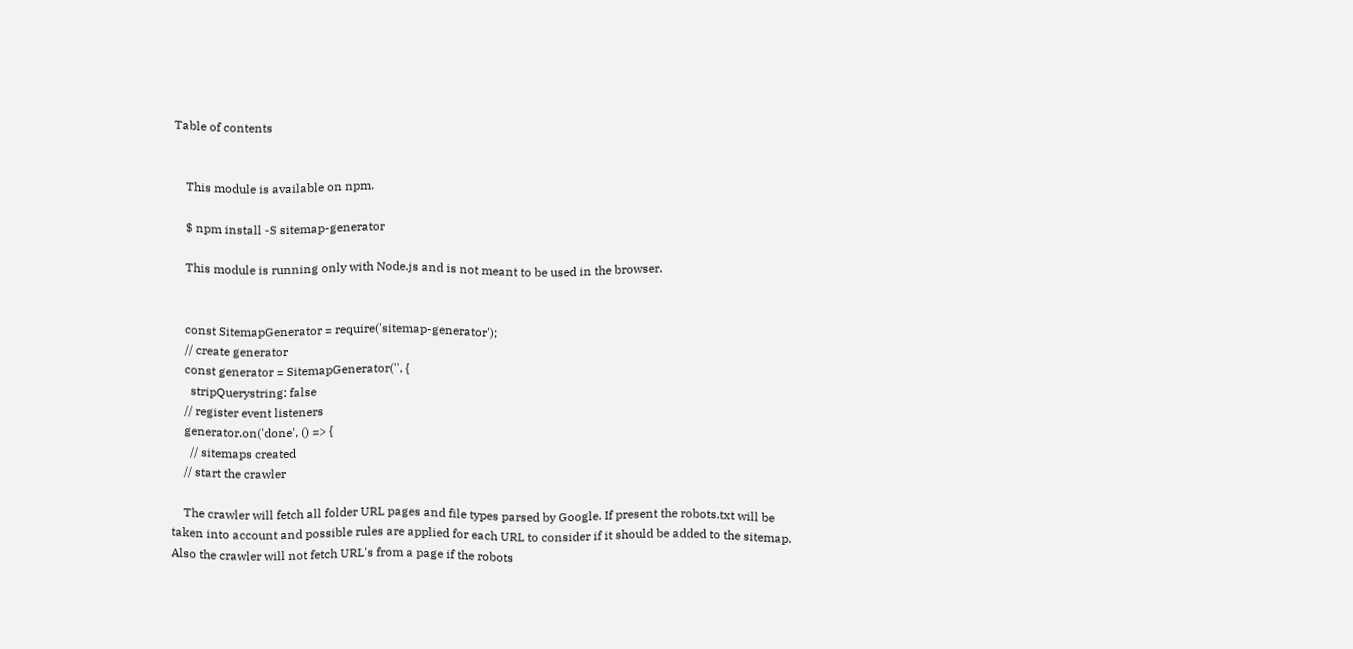Table of contents


    This module is available on npm.

    $ npm install -S sitemap-generator

    This module is running only with Node.js and is not meant to be used in the browser.


    const SitemapGenerator = require('sitemap-generator');
    // create generator
    const generator = SitemapGenerator('', {
      stripQuerystring: false
    // register event listeners
    generator.on('done', () => {
      // sitemaps created
    // start the crawler

    The crawler will fetch all folder URL pages and file types parsed by Google. If present the robots.txt will be taken into account and possible rules are applied for each URL to consider if it should be added to the sitemap. Also the crawler will not fetch URL's from a page if the robots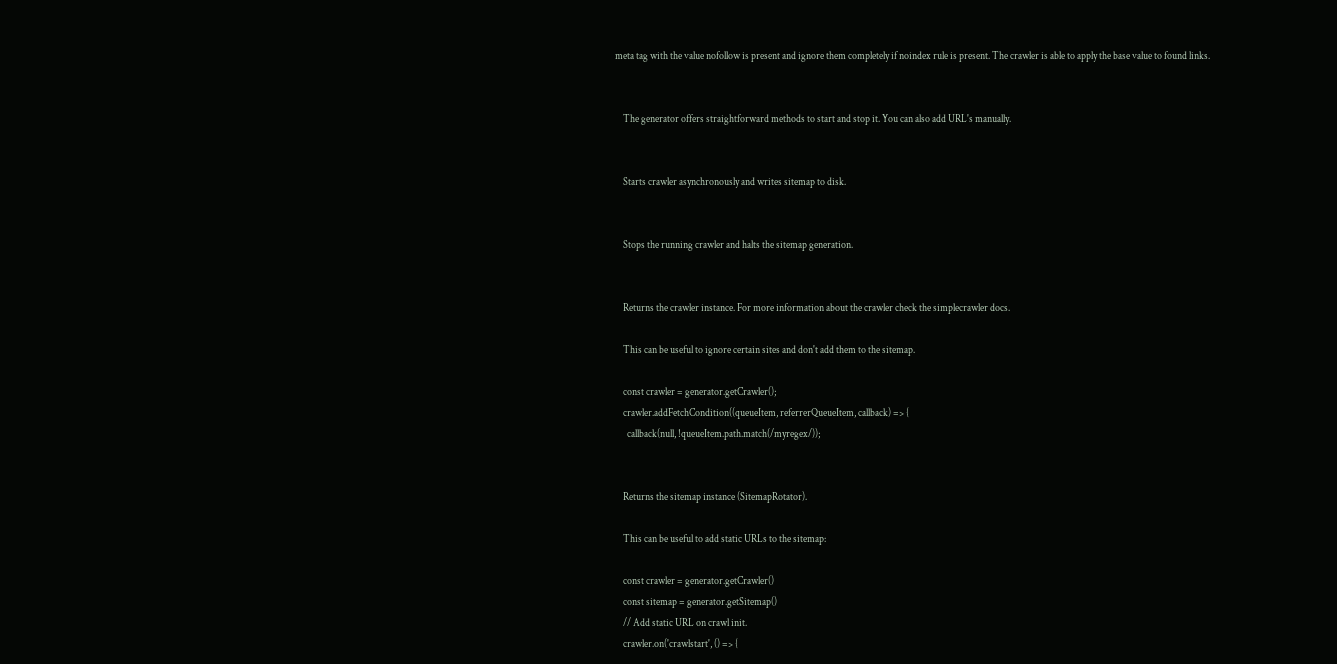meta tag with the value nofollow is present and ignore them completely if noindex rule is present. The crawler is able to apply the base value to found links.


    The generator offers straightforward methods to start and stop it. You can also add URL's manually.


    Starts crawler asynchronously and writes sitemap to disk.


    Stops the running crawler and halts the sitemap generation.


    Returns the crawler instance. For more information about the crawler check the simplecrawler docs.

    This can be useful to ignore certain sites and don't add them to the sitemap.

    const crawler = generator.getCrawler();
    crawler.addFetchCondition((queueItem, referrerQueueItem, callback) => {
      callback(null, !queueItem.path.match(/myregex/));


    Returns the sitemap instance (SitemapRotator).

    This can be useful to add static URLs to the sitemap:

    const crawler = generator.getCrawler()
    const sitemap = generator.getSitemap()
    // Add static URL on crawl init.
    crawler.on('crawlstart', () => {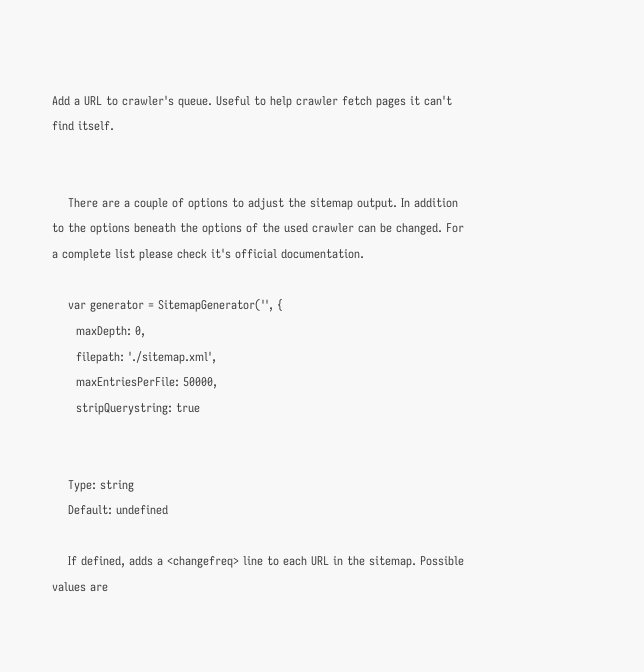Add a URL to crawler's queue. Useful to help crawler fetch pages it can't find itself.


    There are a couple of options to adjust the sitemap output. In addition to the options beneath the options of the used crawler can be changed. For a complete list please check it's official documentation.

    var generator = SitemapGenerator('', {
      maxDepth: 0,
      filepath: './sitemap.xml',
      maxEntriesPerFile: 50000,
      stripQuerystring: true


    Type: string
    Default: undefined

    If defined, adds a <changefreq> line to each URL in the sitemap. Possible values are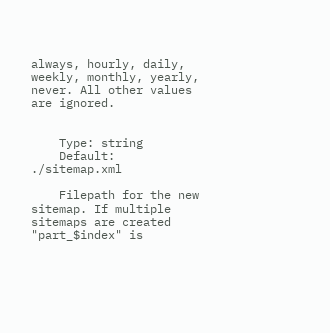always, hourly, daily, weekly, monthly, yearly, never. All other values are ignored.


    Type: string
    Default: ./sitemap.xml

    Filepath for the new sitemap. If multiple sitemaps are created "part_$index" is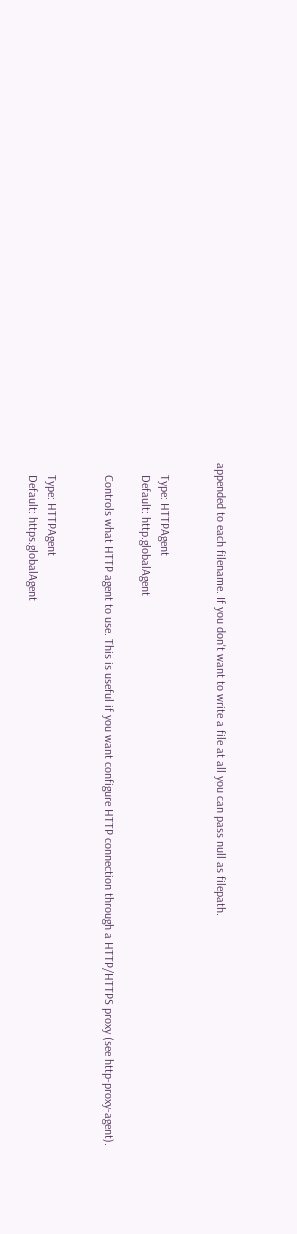appended to each filename. If you don't want to write a file at all you can pass null as filepath.


    Type: HTTPAgent
    Default: http.globalAgent

    Controls what HTTP agent to use. This is useful if you want configure HTTP connection through a HTTP/HTTPS proxy (see http-proxy-agent).


    Type: HTTPAgent
    Default: https.globalAgent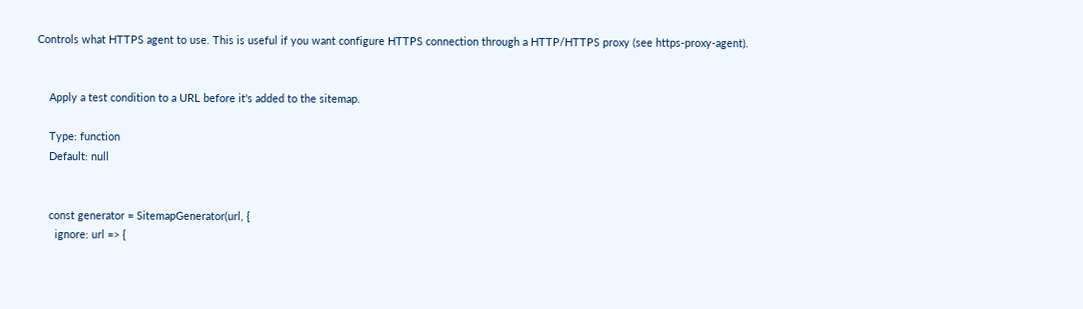Controls what HTTPS agent to use. This is useful if you want configure HTTPS connection through a HTTP/HTTPS proxy (see https-proxy-agent).


    Apply a test condition to a URL before it's added to the sitemap.

    Type: function
    Default: null


    const generator = SitemapGenerator(url, {
      ignore: url => {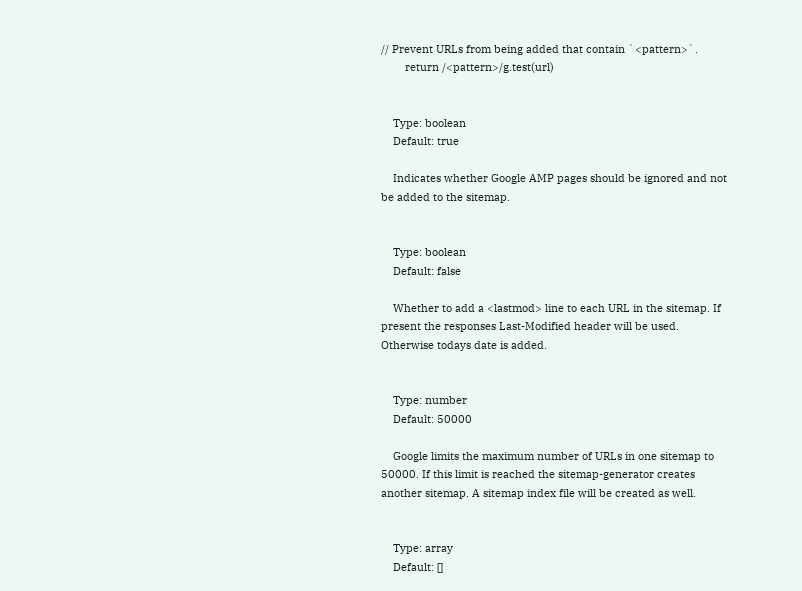// Prevent URLs from being added that contain `<pattern>`.
        return /<pattern>/g.test(url)


    Type: boolean
    Default: true

    Indicates whether Google AMP pages should be ignored and not be added to the sitemap.


    Type: boolean
    Default: false

    Whether to add a <lastmod> line to each URL in the sitemap. If present the responses Last-Modified header will be used. Otherwise todays date is added.


    Type: number
    Default: 50000

    Google limits the maximum number of URLs in one sitemap to 50000. If this limit is reached the sitemap-generator creates another sitemap. A sitemap index file will be created as well.


    Type: array
    Default: []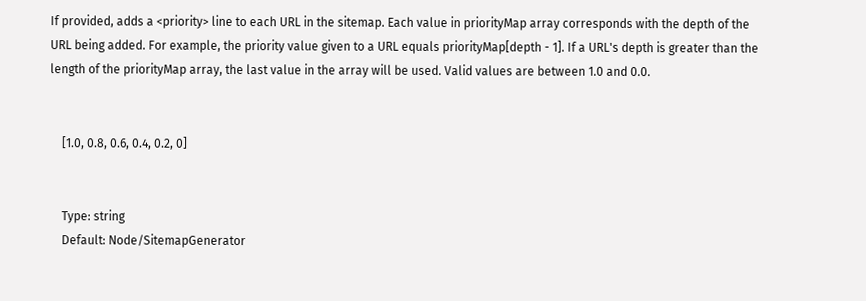If provided, adds a <priority> line to each URL in the sitemap. Each value in priorityMap array corresponds with the depth of the URL being added. For example, the priority value given to a URL equals priorityMap[depth - 1]. If a URL's depth is greater than the length of the priorityMap array, the last value in the array will be used. Valid values are between 1.0 and 0.0.


    [1.0, 0.8, 0.6, 0.4, 0.2, 0]


    Type: string
    Default: Node/SitemapGenerator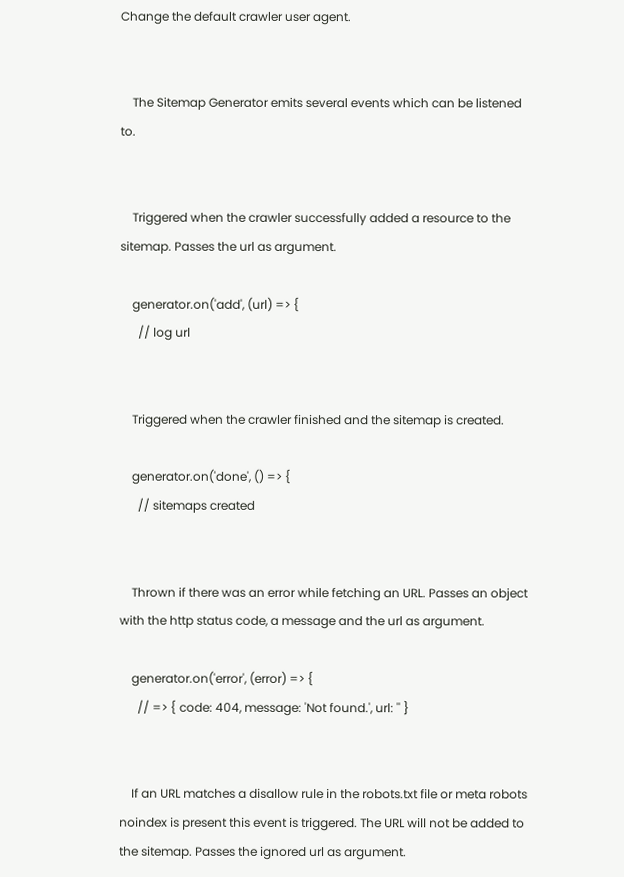Change the default crawler user agent.


    The Sitemap Generator emits several events which can be listened to.


    Triggered when the crawler successfully added a resource to the sitemap. Passes the url as argument.

    generator.on('add', (url) => {
      // log url


    Triggered when the crawler finished and the sitemap is created.

    generator.on('done', () => {
      // sitemaps created


    Thrown if there was an error while fetching an URL. Passes an object with the http status code, a message and the url as argument.

    generator.on('error', (error) => {
      // => { code: 404, message: 'Not found.', url: '' }


    If an URL matches a disallow rule in the robots.txt file or meta robots noindex is present this event is triggered. The URL will not be added to the sitemap. Passes the ignored url as argument.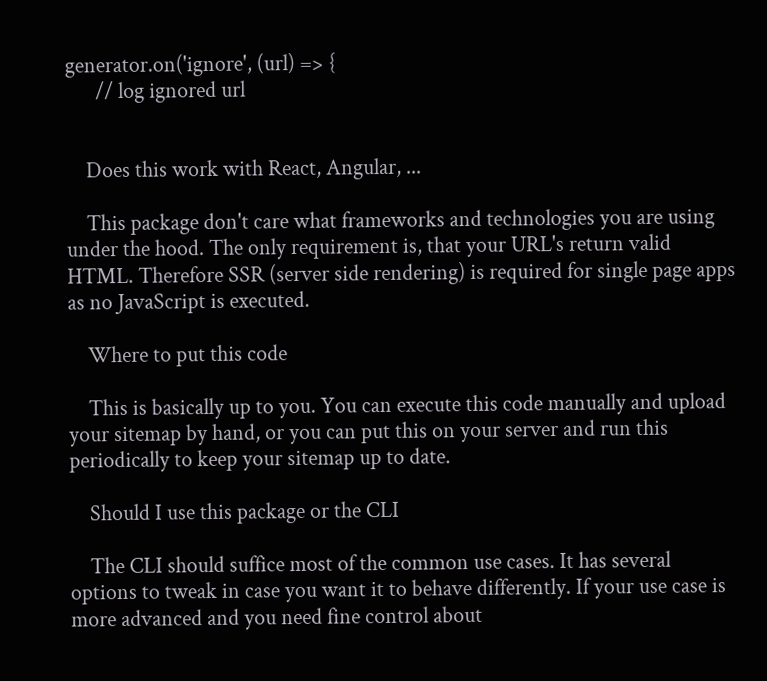generator.on('ignore', (url) => {
      // log ignored url


    Does this work with React, Angular, ...

    This package don't care what frameworks and technologies you are using under the hood. The only requirement is, that your URL's return valid HTML. Therefore SSR (server side rendering) is required for single page apps as no JavaScript is executed.

    Where to put this code

    This is basically up to you. You can execute this code manually and upload your sitemap by hand, or you can put this on your server and run this periodically to keep your sitemap up to date.

    Should I use this package or the CLI

    The CLI should suffice most of the common use cases. It has several options to tweak in case you want it to behave differently. If your use case is more advanced and you need fine control about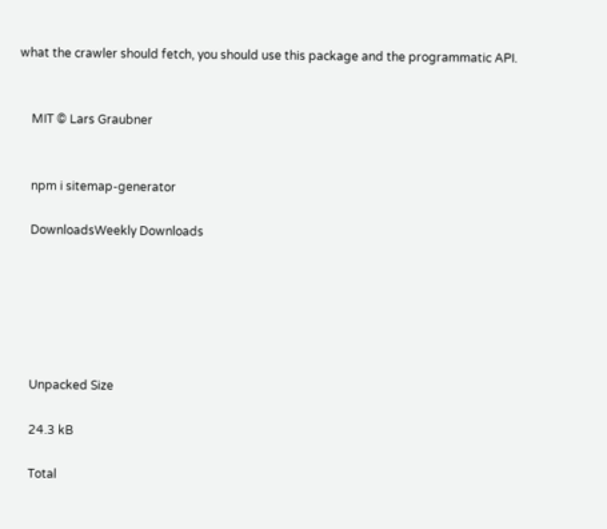what the crawler should fetch, you should use this package and the programmatic API.


    MIT © Lars Graubner


    npm i sitemap-generator

    DownloadsWeekly Downloads






    Unpacked Size

    24.3 kB

    Total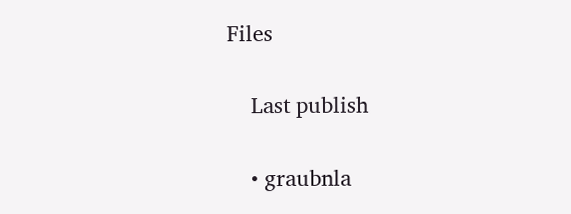Files


    Last publish


    • graubnla